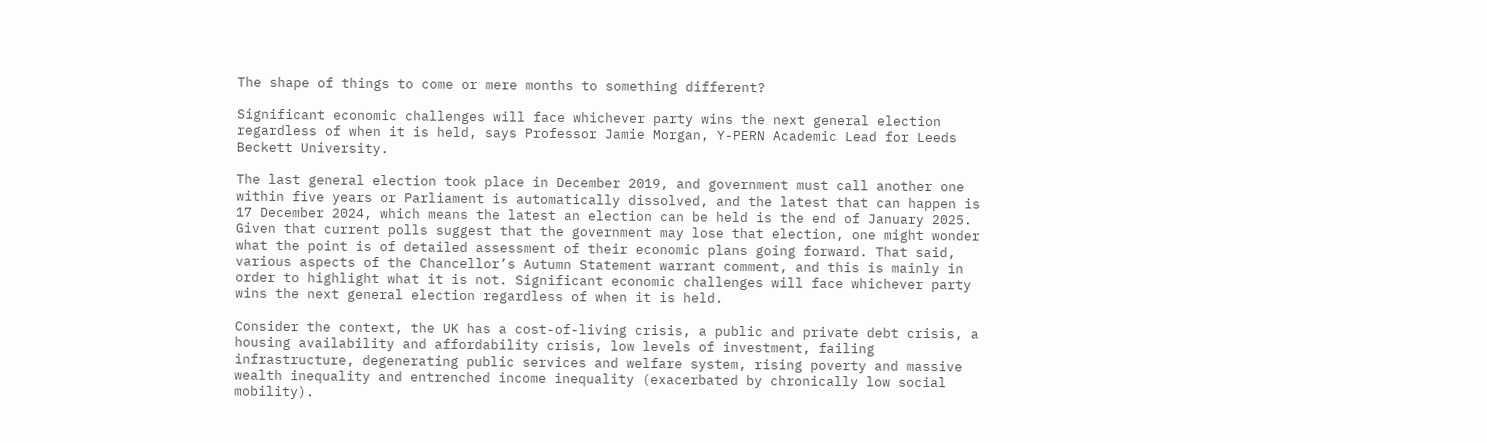The shape of things to come or mere months to something different?

Significant economic challenges will face whichever party wins the next general election regardless of when it is held, says Professor Jamie Morgan, Y-PERN Academic Lead for Leeds Beckett University.

The last general election took place in December 2019, and government must call another one within five years or Parliament is automatically dissolved, and the latest that can happen is 17 December 2024, which means the latest an election can be held is the end of January 2025.  Given that current polls suggest that the government may lose that election, one might wonder what the point is of detailed assessment of their economic plans going forward. That said, various aspects of the Chancellor’s Autumn Statement warrant comment, and this is mainly in order to highlight what it is not. Significant economic challenges will face whichever party wins the next general election regardless of when it is held.

Consider the context, the UK has a cost-of-living crisis, a public and private debt crisis, a housing availability and affordability crisis, low levels of investment, failing infrastructure, degenerating public services and welfare system, rising poverty and massive wealth inequality and entrenched income inequality (exacerbated by chronically low social mobility).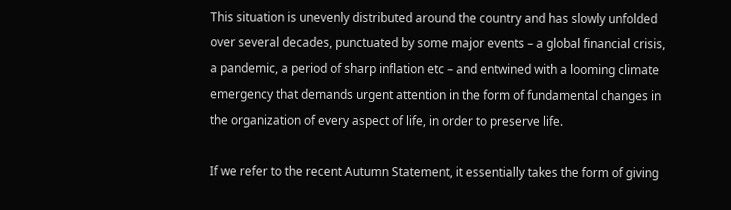This situation is unevenly distributed around the country and has slowly unfolded over several decades, punctuated by some major events – a global financial crisis, a pandemic, a period of sharp inflation etc – and entwined with a looming climate emergency that demands urgent attention in the form of fundamental changes in the organization of every aspect of life, in order to preserve life.

If we refer to the recent Autumn Statement, it essentially takes the form of giving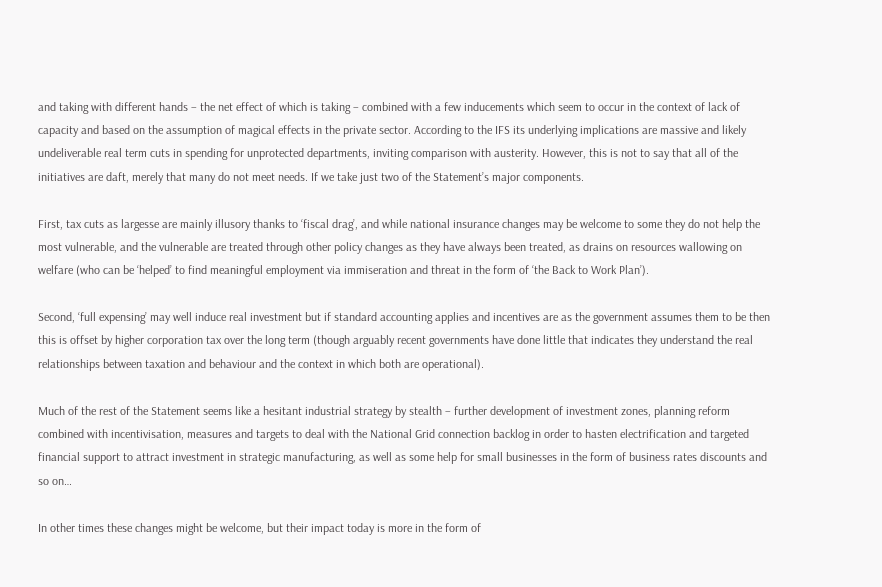and taking with different hands – the net effect of which is taking – combined with a few inducements which seem to occur in the context of lack of capacity and based on the assumption of magical effects in the private sector. According to the IFS its underlying implications are massive and likely undeliverable real term cuts in spending for unprotected departments, inviting comparison with austerity. However, this is not to say that all of the initiatives are daft, merely that many do not meet needs. If we take just two of the Statement’s major components.

First, tax cuts as largesse are mainly illusory thanks to ‘fiscal drag’, and while national insurance changes may be welcome to some they do not help the most vulnerable, and the vulnerable are treated through other policy changes as they have always been treated, as drains on resources wallowing on welfare (who can be ‘helped’ to find meaningful employment via immiseration and threat in the form of ‘the Back to Work Plan’).

Second, ‘full expensing’ may well induce real investment but if standard accounting applies and incentives are as the government assumes them to be then this is offset by higher corporation tax over the long term (though arguably recent governments have done little that indicates they understand the real relationships between taxation and behaviour and the context in which both are operational).

Much of the rest of the Statement seems like a hesitant industrial strategy by stealth – further development of investment zones, planning reform combined with incentivisation, measures and targets to deal with the National Grid connection backlog in order to hasten electrification and targeted financial support to attract investment in strategic manufacturing, as well as some help for small businesses in the form of business rates discounts and so on…

In other times these changes might be welcome, but their impact today is more in the form of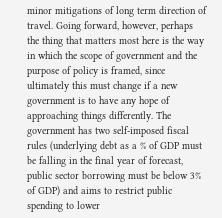minor mitigations of long term direction of travel. Going forward, however, perhaps the thing that matters most here is the way in which the scope of government and the purpose of policy is framed, since ultimately this must change if a new government is to have any hope of approaching things differently. The government has two self-imposed fiscal rules (underlying debt as a % of GDP must be falling in the final year of forecast, public sector borrowing must be below 3% of GDP) and aims to restrict public spending to lower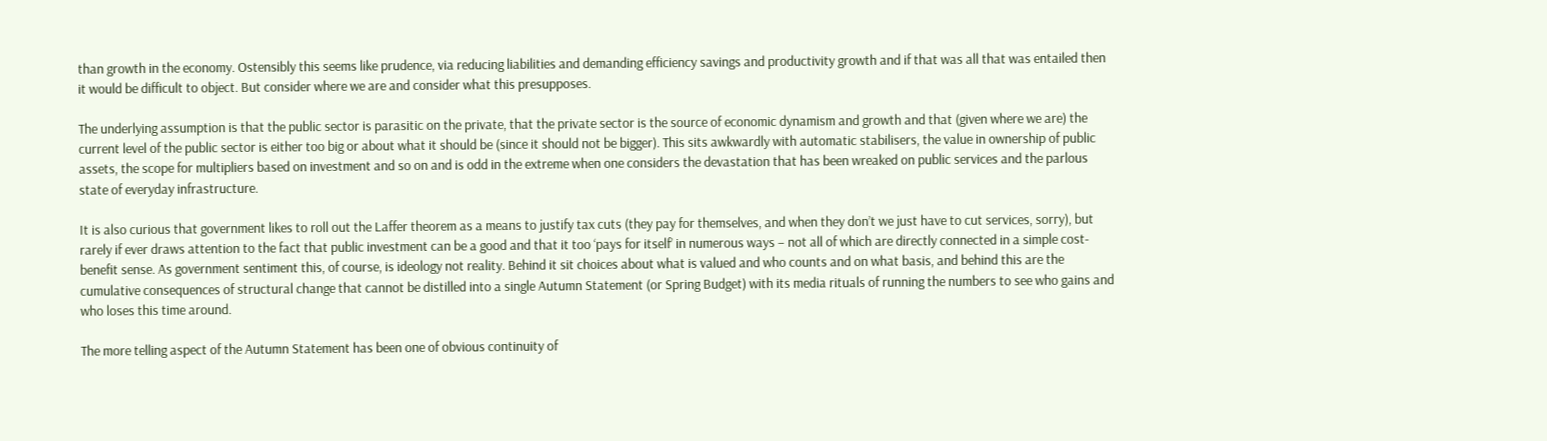than growth in the economy. Ostensibly this seems like prudence, via reducing liabilities and demanding efficiency savings and productivity growth and if that was all that was entailed then it would be difficult to object. But consider where we are and consider what this presupposes.

The underlying assumption is that the public sector is parasitic on the private, that the private sector is the source of economic dynamism and growth and that (given where we are) the current level of the public sector is either too big or about what it should be (since it should not be bigger). This sits awkwardly with automatic stabilisers, the value in ownership of public assets, the scope for multipliers based on investment and so on and is odd in the extreme when one considers the devastation that has been wreaked on public services and the parlous state of everyday infrastructure.

It is also curious that government likes to roll out the Laffer theorem as a means to justify tax cuts (they pay for themselves, and when they don’t we just have to cut services, sorry), but rarely if ever draws attention to the fact that public investment can be a good and that it too ‘pays for itself’ in numerous ways – not all of which are directly connected in a simple cost-benefit sense. As government sentiment this, of course, is ideology not reality. Behind it sit choices about what is valued and who counts and on what basis, and behind this are the cumulative consequences of structural change that cannot be distilled into a single Autumn Statement (or Spring Budget) with its media rituals of running the numbers to see who gains and who loses this time around.

The more telling aspect of the Autumn Statement has been one of obvious continuity of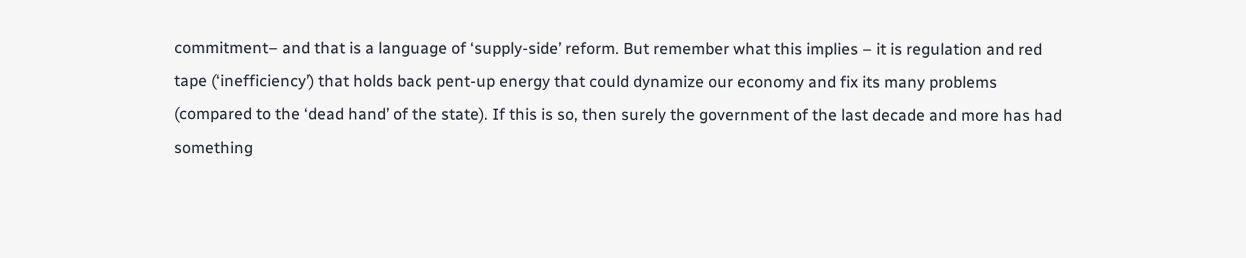commitment– and that is a language of ‘supply-side’ reform. But remember what this implies – it is regulation and red tape (‘inefficiency’) that holds back pent-up energy that could dynamize our economy and fix its many problems (compared to the ‘dead hand’ of the state). If this is so, then surely the government of the last decade and more has had something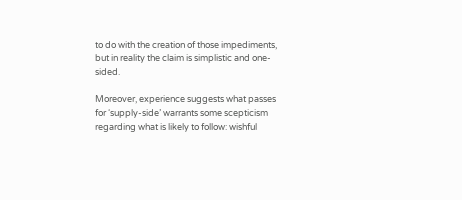to do with the creation of those impediments, but in reality the claim is simplistic and one-sided.

Moreover, experience suggests what passes for ‘supply-side’ warrants some scepticism regarding what is likely to follow: wishful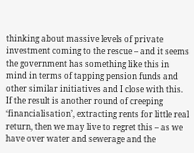thinking about massive levels of private investment coming to the rescue – and it seems the government has something like this in mind in terms of tapping pension funds and other similar initiatives and I close with this. If the result is another round of creeping ‘financialisation’, extracting rents for little real return, then we may live to regret this – as we have over water and sewerage and the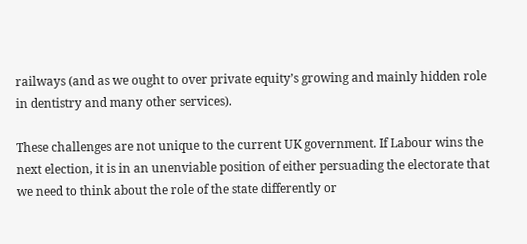railways (and as we ought to over private equity’s growing and mainly hidden role in dentistry and many other services).

These challenges are not unique to the current UK government. If Labour wins the next election, it is in an unenviable position of either persuading the electorate that we need to think about the role of the state differently or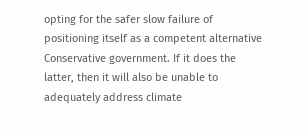opting for the safer slow failure of positioning itself as a competent alternative Conservative government. If it does the latter, then it will also be unable to adequately address climate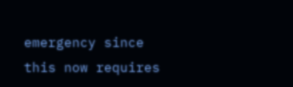emergency since this now requires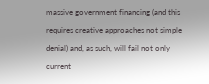massive government financing (and this requires creative approaches not simple denial) and, as such, will fail not only current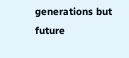generations but future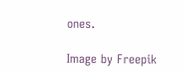ones.

Image by Freepik